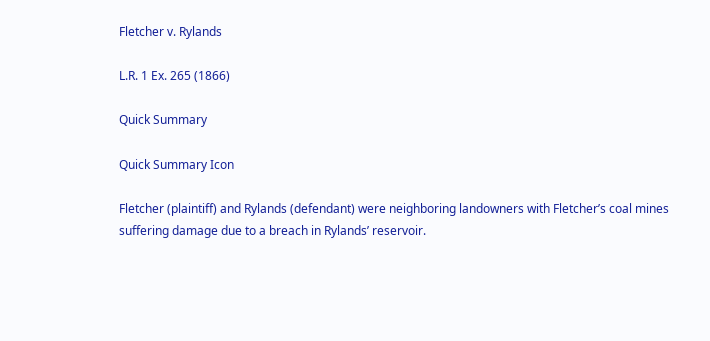Fletcher v. Rylands

L.R. 1 Ex. 265 (1866)

Quick Summary

Quick Summary Icon

Fletcher (plaintiff) and Rylands (defendant) were neighboring landowners with Fletcher’s coal mines suffering damage due to a breach in Rylands’ reservoir.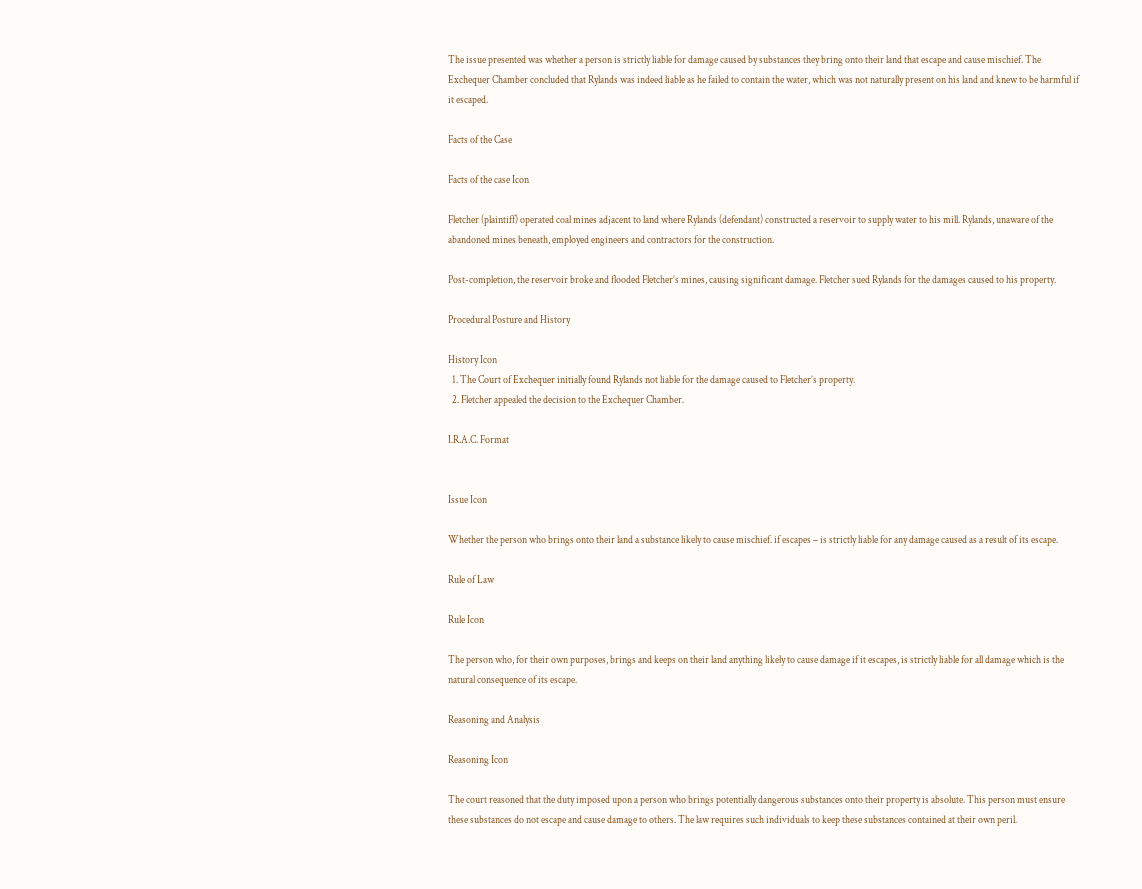The issue presented was whether a person is strictly liable for damage caused by substances they bring onto their land that escape and cause mischief. The Exchequer Chamber concluded that Rylands was indeed liable as he failed to contain the water, which was not naturally present on his land and knew to be harmful if it escaped.

Facts of the Case

Facts of the case Icon

Fletcher (plaintiff) operated coal mines adjacent to land where Rylands (defendant) constructed a reservoir to supply water to his mill. Rylands, unaware of the abandoned mines beneath, employed engineers and contractors for the construction.

Post-completion, the reservoir broke and flooded Fletcher’s mines, causing significant damage. Fletcher sued Rylands for the damages caused to his property.

Procedural Posture and History

History Icon
  1. The Court of Exchequer initially found Rylands not liable for the damage caused to Fletcher’s property.
  2. Fletcher appealed the decision to the Exchequer Chamber.

I.R.A.C. Format


Issue Icon

Whether the person who brings onto their land a substance likely to cause mischief. if escapes – is strictly liable for any damage caused as a result of its escape.

Rule of Law

Rule Icon

The person who, for their own purposes, brings and keeps on their land anything likely to cause damage if it escapes, is strictly liable for all damage which is the natural consequence of its escape.

Reasoning and Analysis

Reasoning Icon

The court reasoned that the duty imposed upon a person who brings potentially dangerous substances onto their property is absolute. This person must ensure these substances do not escape and cause damage to others. The law requires such individuals to keep these substances contained at their own peril.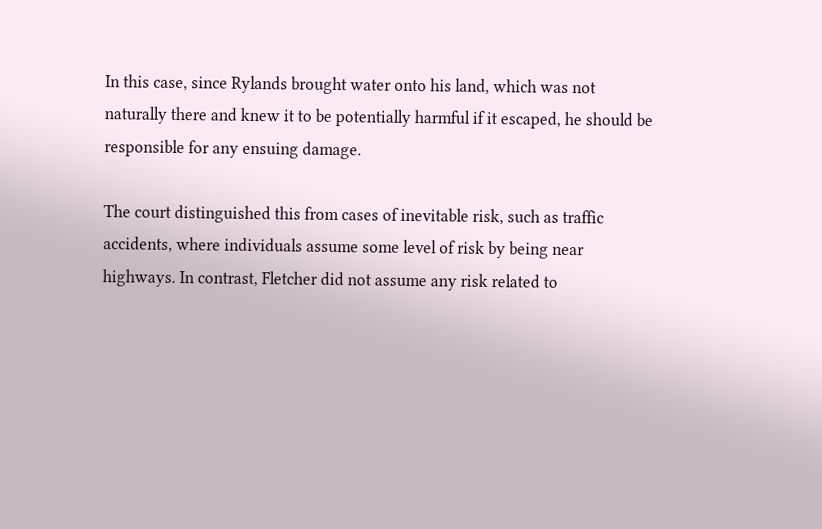In this case, since Rylands brought water onto his land, which was not naturally there and knew it to be potentially harmful if it escaped, he should be responsible for any ensuing damage.

The court distinguished this from cases of inevitable risk, such as traffic accidents, where individuals assume some level of risk by being near highways. In contrast, Fletcher did not assume any risk related to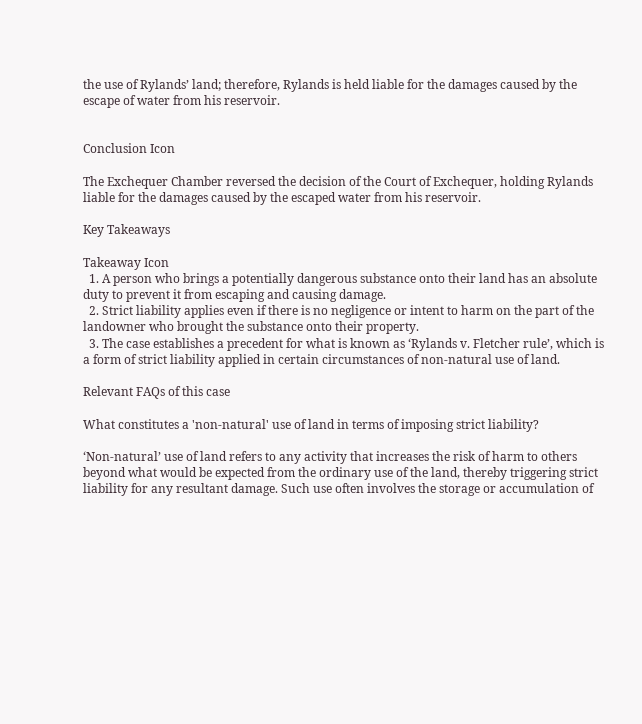the use of Rylands’ land; therefore, Rylands is held liable for the damages caused by the escape of water from his reservoir.


Conclusion Icon

The Exchequer Chamber reversed the decision of the Court of Exchequer, holding Rylands liable for the damages caused by the escaped water from his reservoir.

Key Takeaways

Takeaway Icon
  1. A person who brings a potentially dangerous substance onto their land has an absolute duty to prevent it from escaping and causing damage.
  2. Strict liability applies even if there is no negligence or intent to harm on the part of the landowner who brought the substance onto their property.
  3. The case establishes a precedent for what is known as ‘Rylands v. Fletcher rule’, which is a form of strict liability applied in certain circumstances of non-natural use of land.

Relevant FAQs of this case

What constitutes a 'non-natural' use of land in terms of imposing strict liability?

‘Non-natural’ use of land refers to any activity that increases the risk of harm to others beyond what would be expected from the ordinary use of the land, thereby triggering strict liability for any resultant damage. Such use often involves the storage or accumulation of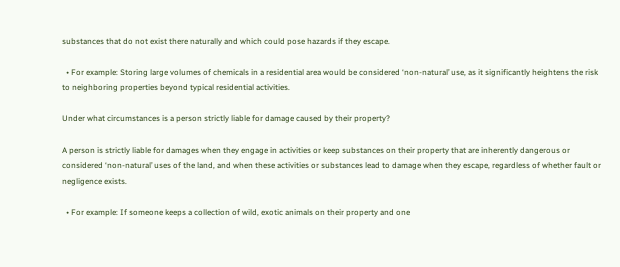substances that do not exist there naturally and which could pose hazards if they escape.

  • For example: Storing large volumes of chemicals in a residential area would be considered ‘non-natural’ use, as it significantly heightens the risk to neighboring properties beyond typical residential activities.

Under what circumstances is a person strictly liable for damage caused by their property?

A person is strictly liable for damages when they engage in activities or keep substances on their property that are inherently dangerous or considered ‘non-natural’ uses of the land, and when these activities or substances lead to damage when they escape, regardless of whether fault or negligence exists.

  • For example: If someone keeps a collection of wild, exotic animals on their property and one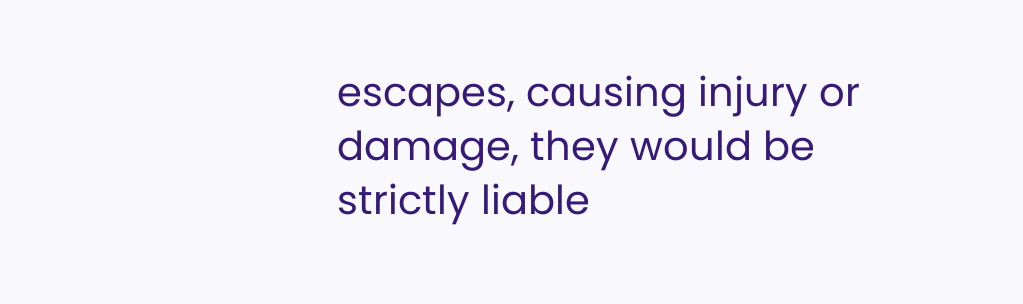escapes, causing injury or damage, they would be strictly liable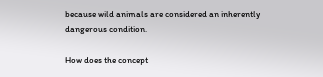because wild animals are considered an inherently dangerous condition.

How does the concept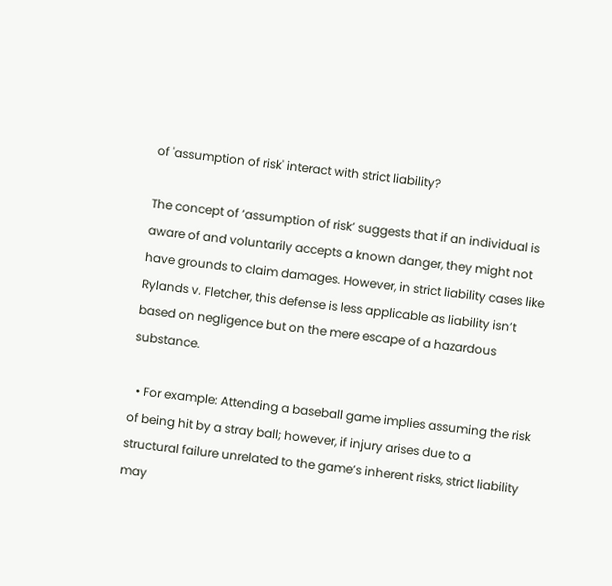of 'assumption of risk' interact with strict liability?

The concept of ‘assumption of risk’ suggests that if an individual is aware of and voluntarily accepts a known danger, they might not have grounds to claim damages. However, in strict liability cases like Rylands v. Fletcher, this defense is less applicable as liability isn’t based on negligence but on the mere escape of a hazardous substance.

  • For example: Attending a baseball game implies assuming the risk of being hit by a stray ball; however, if injury arises due to a structural failure unrelated to the game’s inherent risks, strict liability may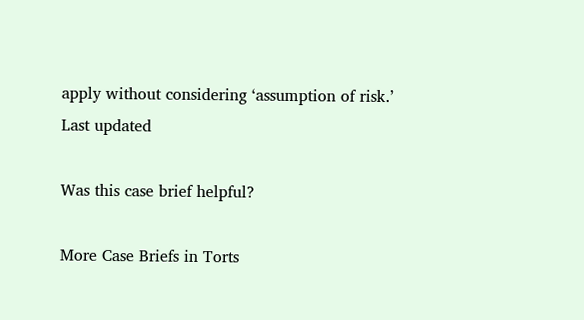apply without considering ‘assumption of risk.’
Last updated

Was this case brief helpful?

More Case Briefs in Torts